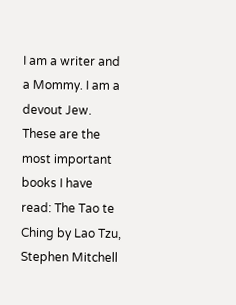I am a writer and a Mommy. I am a devout Jew. These are the most important books I have read: The Tao te Ching by Lao Tzu, Stephen Mitchell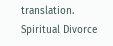translation. Spiritual Divorce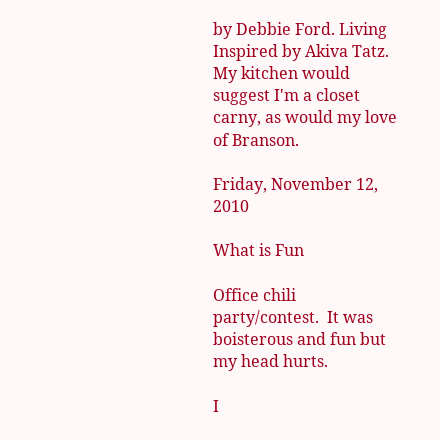by Debbie Ford. Living Inspired by Akiva Tatz. My kitchen would suggest I'm a closet carny, as would my love of Branson.

Friday, November 12, 2010

What is Fun

Office chili party/contest.  It was boisterous and fun but my head hurts.

I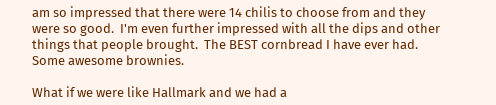am so impressed that there were 14 chilis to choose from and they were so good.  I'm even further impressed with all the dips and other things that people brought.  The BEST cornbread I have ever had.  Some awesome brownies.

What if we were like Hallmark and we had a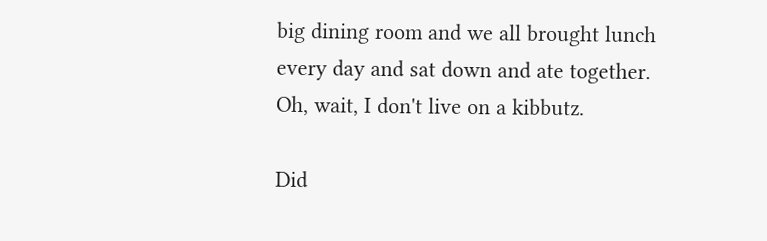big dining room and we all brought lunch every day and sat down and ate together.  Oh, wait, I don't live on a kibbutz.

Did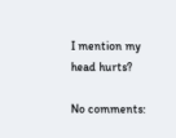I mention my head hurts?

No comments: